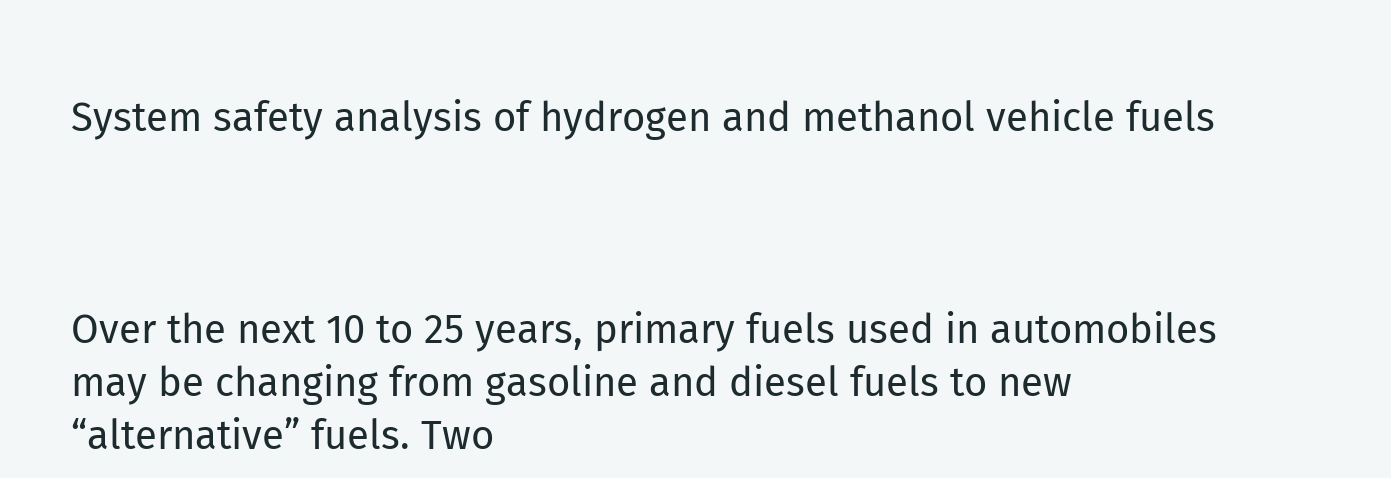System safety analysis of hydrogen and methanol vehicle fuels



Over the next 10 to 25 years, primary fuels used in automobiles may be changing from gasoline and diesel fuels to new “alternative” fuels. Two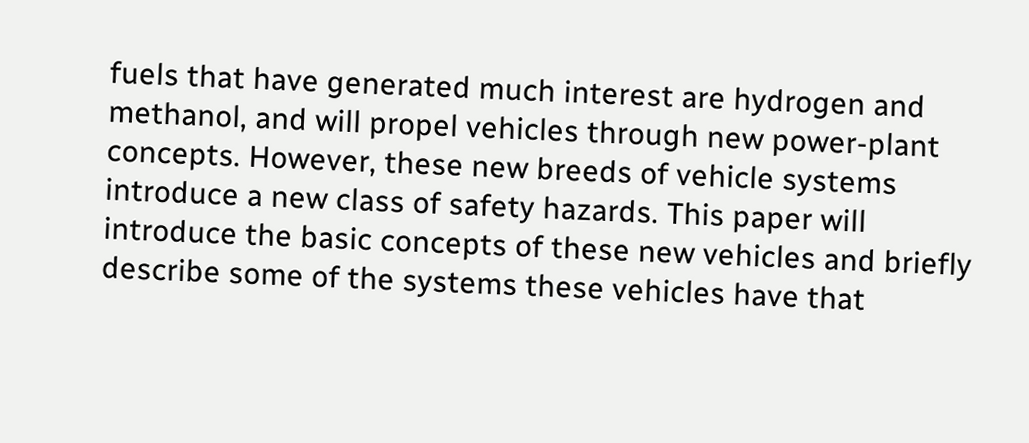fuels that have generated much interest are hydrogen and methanol, and will propel vehicles through new power-plant concepts. However, these new breeds of vehicle systems introduce a new class of safety hazards. This paper will introduce the basic concepts of these new vehicles and briefly describe some of the systems these vehicles have that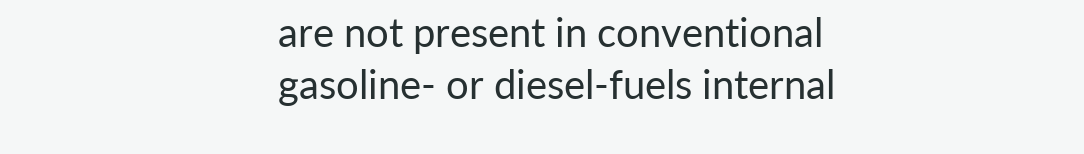are not present in conventional gasoline- or diesel-fuels internal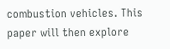combustion vehicles. This paper will then explore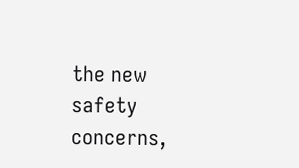the new safety concerns,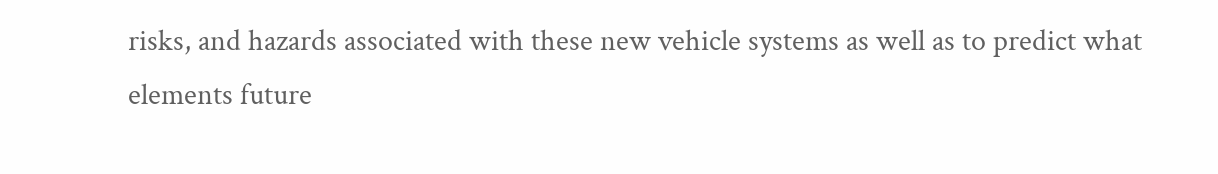risks, and hazards associated with these new vehicle systems as well as to predict what elements future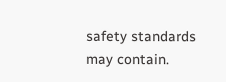safety standards may contain.